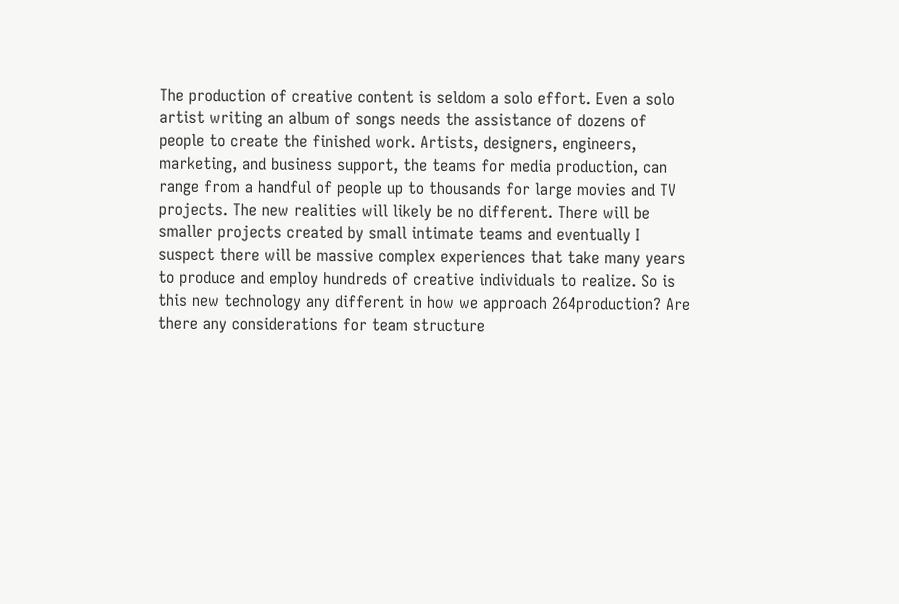The production of creative content is seldom a solo effort. Even a solo artist writing an album of songs needs the assistance of dozens of people to create the finished work. Artists, designers, engineers, marketing, and business support, the teams for media production, can range from a handful of people up to thousands for large movies and TV projects. The new realities will likely be no different. There will be smaller projects created by small intimate teams and eventually I suspect there will be massive complex experiences that take many years to produce and employ hundreds of creative individuals to realize. So is this new technology any different in how we approach 264production? Are there any considerations for team structure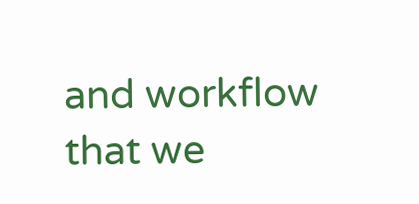and workflow that we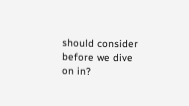should consider before we dive on in?